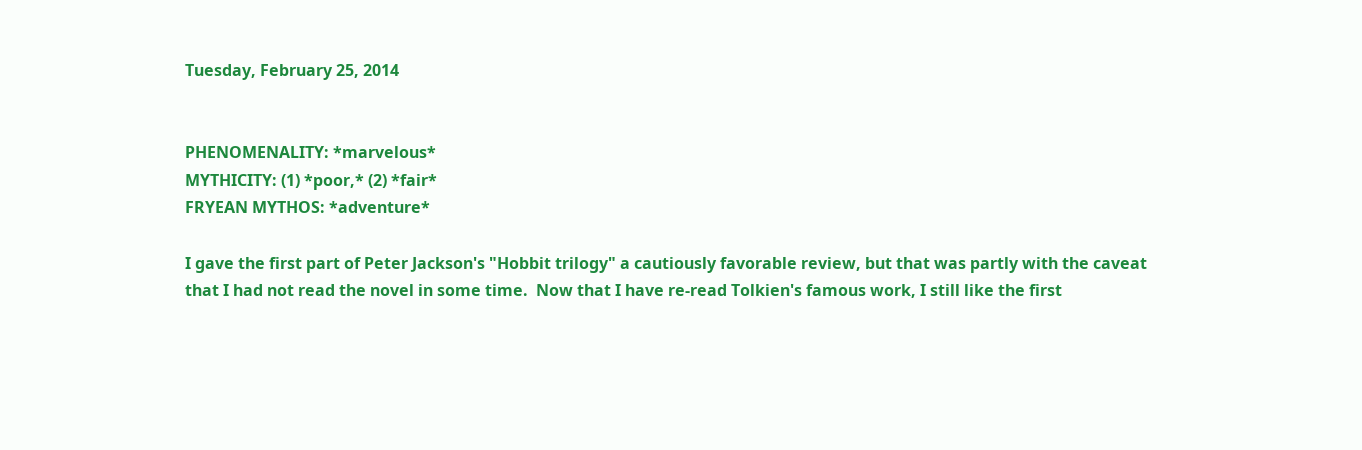Tuesday, February 25, 2014


PHENOMENALITY: *marvelous*
MYTHICITY: (1) *poor,* (2) *fair*
FRYEAN MYTHOS: *adventure*

I gave the first part of Peter Jackson's "Hobbit trilogy" a cautiously favorable review, but that was partly with the caveat that I had not read the novel in some time.  Now that I have re-read Tolkien's famous work, I still like the first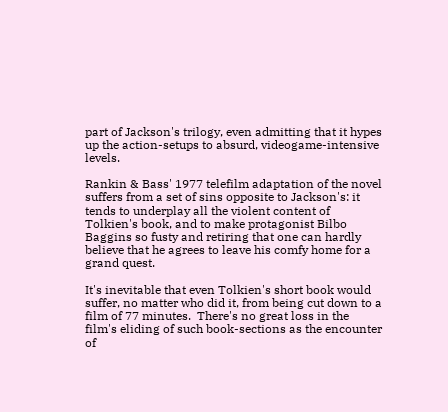part of Jackson's trilogy, even admitting that it hypes up the action-setups to absurd, videogame-intensive levels.

Rankin & Bass' 1977 telefilm adaptation of the novel suffers from a set of sins opposite to Jackson's: it tends to underplay all the violent content of Tolkien's book, and to make protagonist Bilbo Baggins so fusty and retiring that one can hardly believe that he agrees to leave his comfy home for a grand quest.

It's inevitable that even Tolkien's short book would suffer, no matter who did it, from being cut down to a film of 77 minutes.  There's no great loss in the film's eliding of such book-sections as the encounter of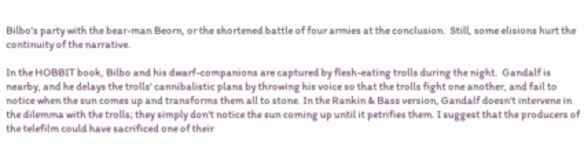Bilbo's party with the bear-man Beorn, or the shortened battle of four armies at the conclusion.  Still, some elisions hurt the continuity of the narrative.

In the HOBBIT book, Bilbo and his dwarf-companions are captured by flesh-eating trolls during the night.  Gandalf is nearby, and he delays the trolls' cannibalistic plans by throwing his voice so that the trolls fight one another, and fail to notice when the sun comes up and transforms them all to stone. In the Rankin & Bass version, Gandalf doesn't intervene in the dilemma with the trolls; they simply don't notice the sun coming up until it petrifies them. I suggest that the producers of the telefilm could have sacrificed one of their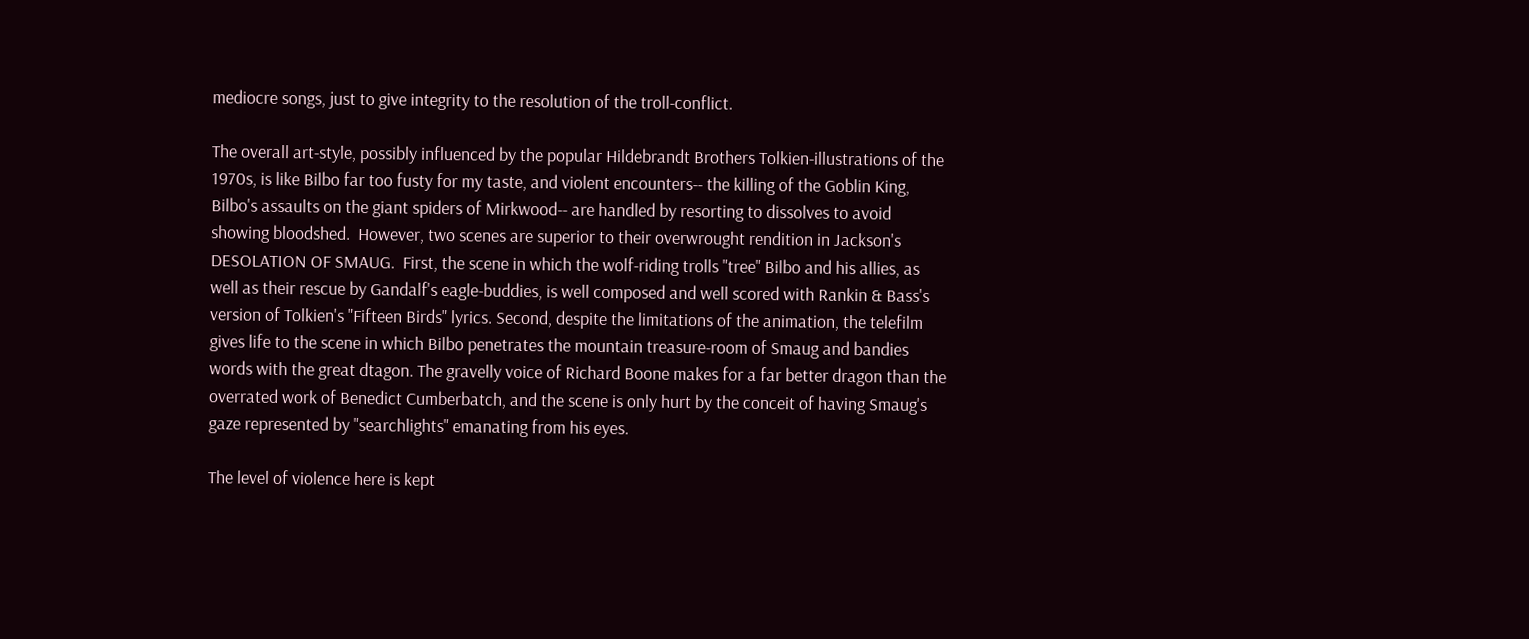mediocre songs, just to give integrity to the resolution of the troll-conflict.

The overall art-style, possibly influenced by the popular Hildebrandt Brothers Tolkien-illustrations of the 1970s, is like Bilbo far too fusty for my taste, and violent encounters-- the killing of the Goblin King, Bilbo's assaults on the giant spiders of Mirkwood-- are handled by resorting to dissolves to avoid showing bloodshed.  However, two scenes are superior to their overwrought rendition in Jackson's DESOLATION OF SMAUG.  First, the scene in which the wolf-riding trolls "tree" Bilbo and his allies, as well as their rescue by Gandalf's eagle-buddies, is well composed and well scored with Rankin & Bass's version of Tolkien's "Fifteen Birds" lyrics. Second, despite the limitations of the animation, the telefilm gives life to the scene in which Bilbo penetrates the mountain treasure-room of Smaug and bandies words with the great dtagon. The gravelly voice of Richard Boone makes for a far better dragon than the overrated work of Benedict Cumberbatch, and the scene is only hurt by the conceit of having Smaug's gaze represented by "searchlights" emanating from his eyes.

The level of violence here is kept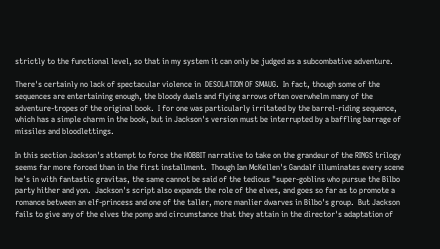strictly to the functional level, so that in my system it can only be judged as a subcombative adventure.

There's certainly no lack of spectacular violence in  DESOLATION OF SMAUG.  In fact, though some of the sequences are entertaining enough, the bloody duels and flying arrows often overwhelm many of the adventure-tropes of the original book.  I for one was particularly irritated by the barrel-riding sequence, which has a simple charm in the book, but in Jackson's version must be interrupted by a baffling barrage of missiles and bloodlettings.

In this section Jackson's attempt to force the HOBBIT narrative to take on the grandeur of the RINGS trilogy seems far more forced than in the first installment.  Though Ian McKellen's Gandalf illuminates every scene he's in with fantastic gravitas, the same cannot be said of the tedious "super-goblins who pursue the Bilbo party hither and yon.  Jackson's script also expands the role of the elves, and goes so far as to promote a romance between an elf-princess and one of the taller, more manlier dwarves in Bilbo's group.  But Jackson fails to give any of the elves the pomp and circumstance that they attain in the director's adaptation of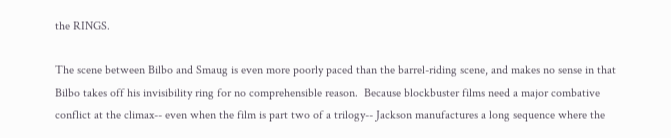the RINGS.

The scene between Bilbo and Smaug is even more poorly paced than the barrel-riding scene, and makes no sense in that Bilbo takes off his invisibility ring for no comprehensible reason.  Because blockbuster films need a major combative conflict at the climax-- even when the film is part two of a trilogy-- Jackson manufactures a long sequence where the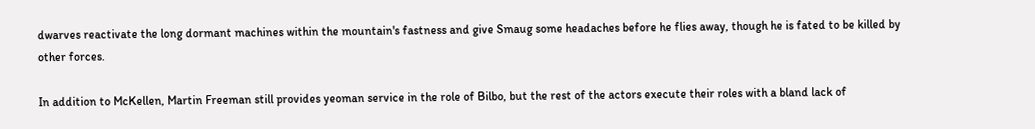dwarves reactivate the long dormant machines within the mountain's fastness and give Smaug some headaches before he flies away, though he is fated to be killed by other forces.

In addition to McKellen, Martin Freeman still provides yeoman service in the role of Bilbo, but the rest of the actors execute their roles with a bland lack of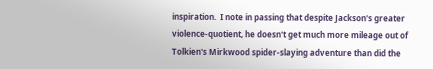inspiration.  I note in passing that despite Jackson's greater violence-quotient, he doesn't get much more mileage out of Tolkien's Mirkwood spider-slaying adventure than did the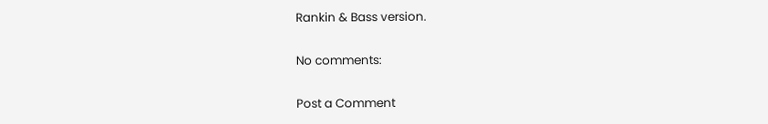Rankin & Bass version.

No comments:

Post a Comment